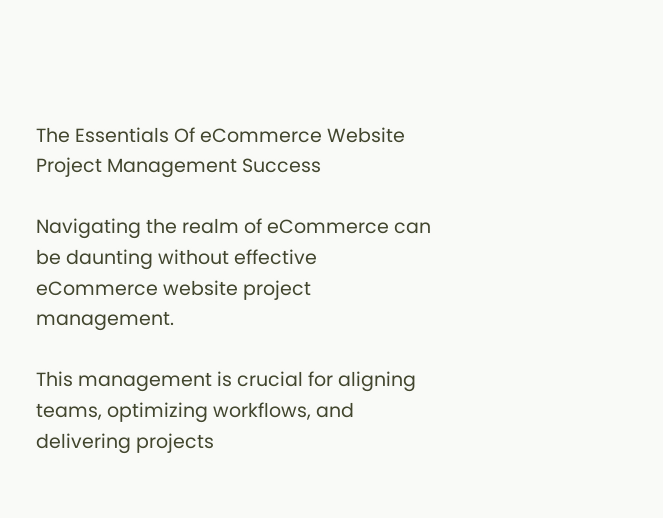The Essentials Of eCommerce Website Project Management Success

Navigating the realm of eCommerce can be daunting without effective eCommerce website project management.

This management is crucial for aligning teams, optimizing workflows, and delivering projects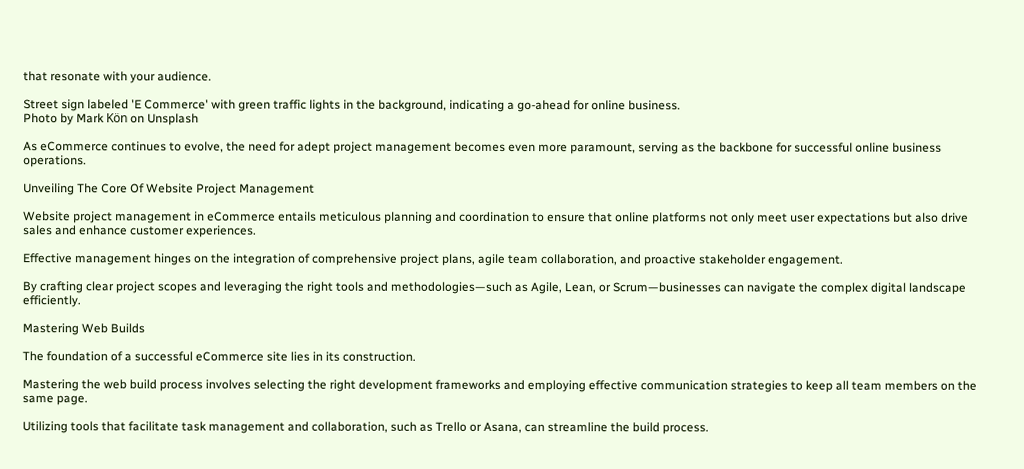that resonate with your audience.

Street sign labeled 'E Commerce' with green traffic lights in the background, indicating a go-ahead for online business.
Photo by Mark Kön on Unsplash

As eCommerce continues to evolve, the need for adept project management becomes even more paramount, serving as the backbone for successful online business operations.

Unveiling The Core Of Website Project Management

Website project management in eCommerce entails meticulous planning and coordination to ensure that online platforms not only meet user expectations but also drive sales and enhance customer experiences.

Effective management hinges on the integration of comprehensive project plans, agile team collaboration, and proactive stakeholder engagement.

By crafting clear project scopes and leveraging the right tools and methodologies—such as Agile, Lean, or Scrum—businesses can navigate the complex digital landscape efficiently.

Mastering Web Builds

The foundation of a successful eCommerce site lies in its construction.

Mastering the web build process involves selecting the right development frameworks and employing effective communication strategies to keep all team members on the same page.

Utilizing tools that facilitate task management and collaboration, such as Trello or Asana, can streamline the build process.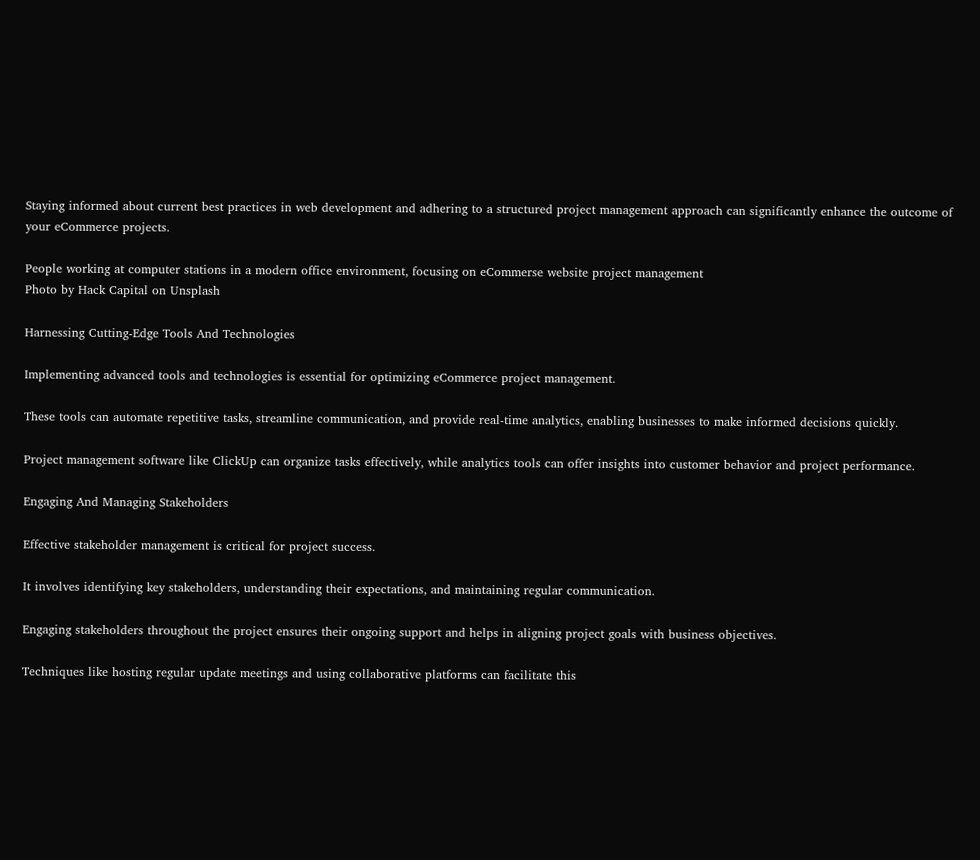Staying informed about current best practices in web development and adhering to a structured project management approach can significantly enhance the outcome of your eCommerce projects.

People working at computer stations in a modern office environment, focusing on eCommerse website project management
Photo by Hack Capital on Unsplash

Harnessing Cutting-Edge Tools And Technologies

Implementing advanced tools and technologies is essential for optimizing eCommerce project management.

These tools can automate repetitive tasks, streamline communication, and provide real-time analytics, enabling businesses to make informed decisions quickly.

Project management software like ClickUp can organize tasks effectively, while analytics tools can offer insights into customer behavior and project performance.

Engaging And Managing Stakeholders

Effective stakeholder management is critical for project success.

It involves identifying key stakeholders, understanding their expectations, and maintaining regular communication.

Engaging stakeholders throughout the project ensures their ongoing support and helps in aligning project goals with business objectives.

Techniques like hosting regular update meetings and using collaborative platforms can facilitate this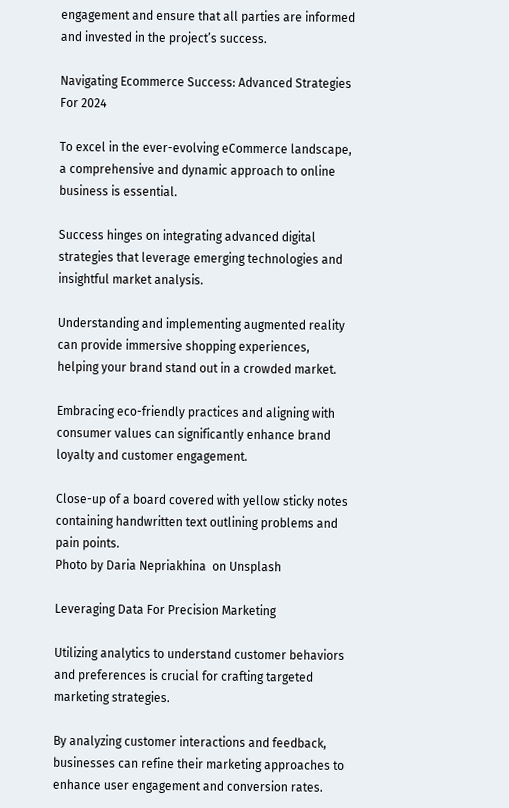engagement and ensure that all parties are informed and invested in the project’s success.

Navigating Ecommerce Success: Advanced Strategies For 2024

To excel in the ever-evolving eCommerce landscape, a comprehensive and dynamic approach to online business is essential.

Success hinges on integrating advanced digital strategies that leverage emerging technologies and insightful market analysis.

Understanding and implementing augmented reality can provide immersive shopping experiences, helping your brand stand out in a crowded market.

Embracing eco-friendly practices and aligning with consumer values can significantly enhance brand loyalty and customer engagement.

Close-up of a board covered with yellow sticky notes containing handwritten text outlining problems and pain points.
Photo by Daria Nepriakhina  on Unsplash

Leveraging Data For Precision Marketing

Utilizing analytics to understand customer behaviors and preferences is crucial for crafting targeted marketing strategies.

By analyzing customer interactions and feedback, businesses can refine their marketing approaches to enhance user engagement and conversion rates.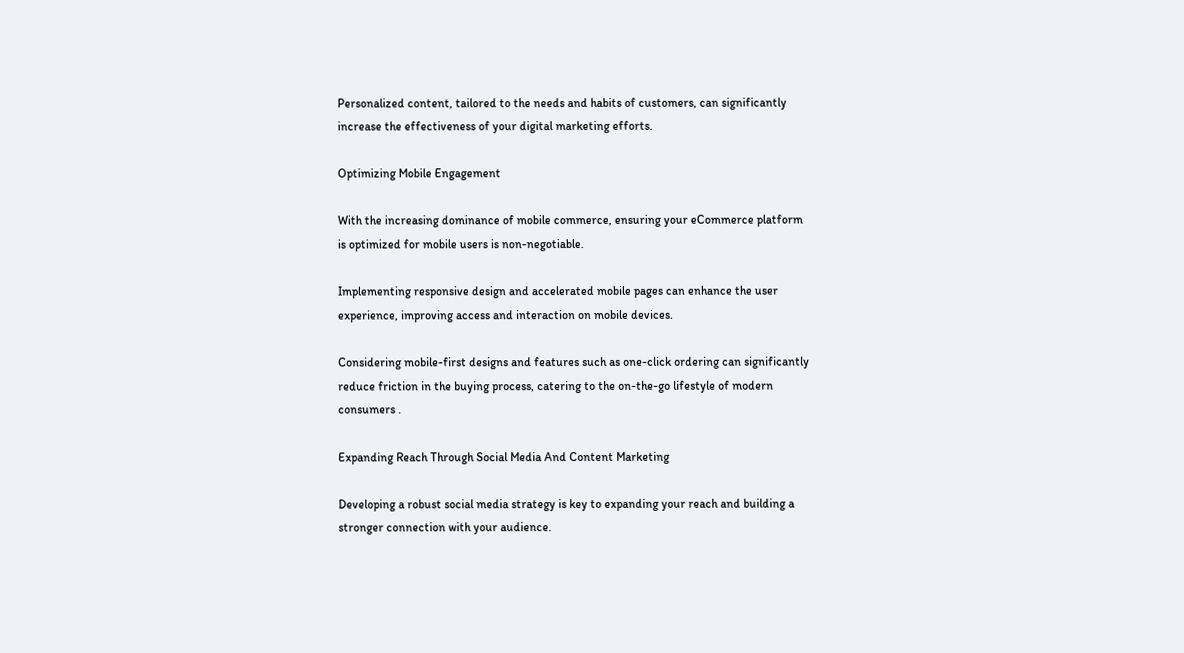Personalized content, tailored to the needs and habits of customers, can significantly increase the effectiveness of your digital marketing efforts.

Optimizing Mobile Engagement

With the increasing dominance of mobile commerce, ensuring your eCommerce platform is optimized for mobile users is non-negotiable.

Implementing responsive design and accelerated mobile pages can enhance the user experience, improving access and interaction on mobile devices.

Considering mobile-first designs and features such as one-click ordering can significantly reduce friction in the buying process, catering to the on-the-go lifestyle of modern consumers .

Expanding Reach Through Social Media And Content Marketing

Developing a robust social media strategy is key to expanding your reach and building a stronger connection with your audience.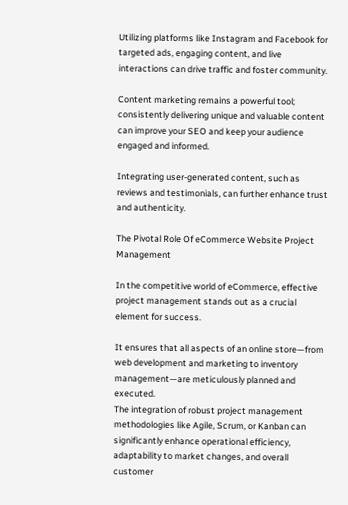Utilizing platforms like Instagram and Facebook for targeted ads, engaging content, and live interactions can drive traffic and foster community.

Content marketing remains a powerful tool; consistently delivering unique and valuable content can improve your SEO and keep your audience engaged and informed.

Integrating user-generated content, such as reviews and testimonials, can further enhance trust and authenticity.

The Pivotal Role Of eCommerce Website Project Management

In the competitive world of eCommerce, effective project management stands out as a crucial element for success.

It ensures that all aspects of an online store—from web development and marketing to inventory management—are meticulously planned and executed.
The integration of robust project management methodologies like Agile, Scrum, or Kanban can significantly enhance operational efficiency, adaptability to market changes, and overall customer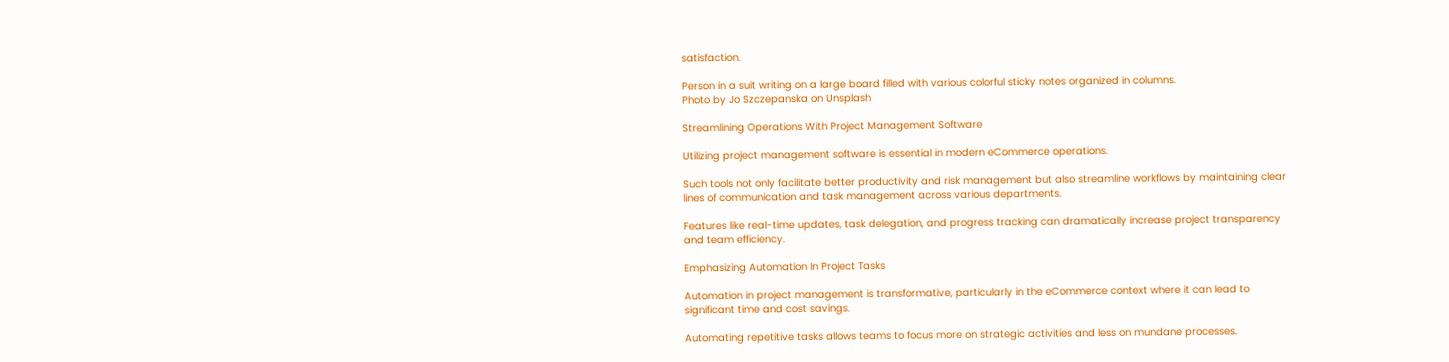satisfaction.

Person in a suit writing on a large board filled with various colorful sticky notes organized in columns.
Photo by Jo Szczepanska on Unsplash

Streamlining Operations With Project Management Software

Utilizing project management software is essential in modern eCommerce operations.

Such tools not only facilitate better productivity and risk management but also streamline workflows by maintaining clear lines of communication and task management across various departments.

Features like real-time updates, task delegation, and progress tracking can dramatically increase project transparency and team efficiency.

Emphasizing Automation In Project Tasks

Automation in project management is transformative, particularly in the eCommerce context where it can lead to significant time and cost savings.

Automating repetitive tasks allows teams to focus more on strategic activities and less on mundane processes.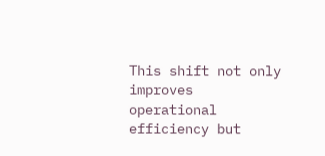This shift not only improves operational efficiency but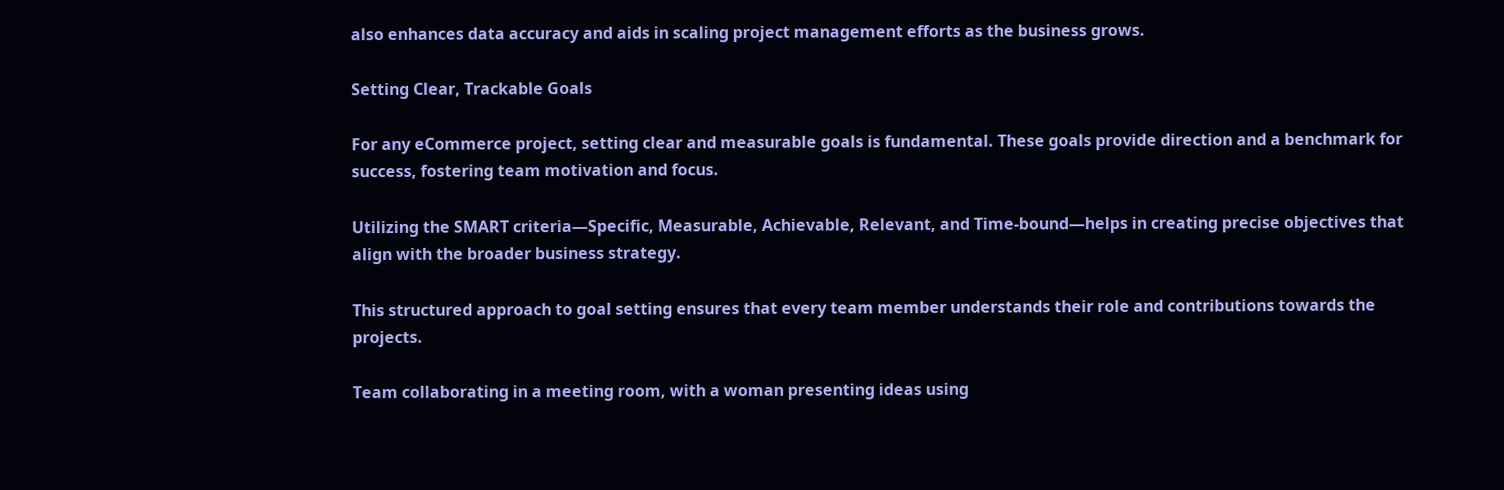also enhances data accuracy and aids in scaling project management efforts as the business grows.

Setting Clear, Trackable Goals

For any eCommerce project, setting clear and measurable goals is fundamental. These goals provide direction and a benchmark for success, fostering team motivation and focus.

Utilizing the SMART criteria—Specific, Measurable, Achievable, Relevant, and Time-bound—helps in creating precise objectives that align with the broader business strategy.

This structured approach to goal setting ensures that every team member understands their role and contributions towards the projects.

Team collaborating in a meeting room, with a woman presenting ideas using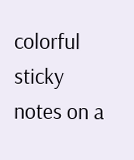colorful sticky notes on a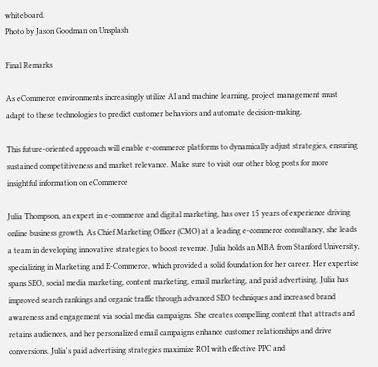whiteboard.
Photo by Jason Goodman on Unsplash

Final Remarks

As eCommerce environments increasingly utilize AI and machine learning, project management must adapt to these technologies to predict customer behaviors and automate decision-making.

This future-oriented approach will enable e-commerce platforms to dynamically adjust strategies, ensuring sustained competitiveness and market relevance. Make sure to visit our other blog posts for more insightful information on eCommerce

Julia Thompson, an expert in e-commerce and digital marketing, has over 15 years of experience driving online business growth. As Chief Marketing Officer (CMO) at a leading e-commerce consultancy, she leads a team in developing innovative strategies to boost revenue. Julia holds an MBA from Stanford University, specializing in Marketing and E-Commerce, which provided a solid foundation for her career. Her expertise spans SEO, social media marketing, content marketing, email marketing, and paid advertising. Julia has improved search rankings and organic traffic through advanced SEO techniques and increased brand awareness and engagement via social media campaigns. She creates compelling content that attracts and retains audiences, and her personalized email campaigns enhance customer relationships and drive conversions. Julia's paid advertising strategies maximize ROI with effective PPC and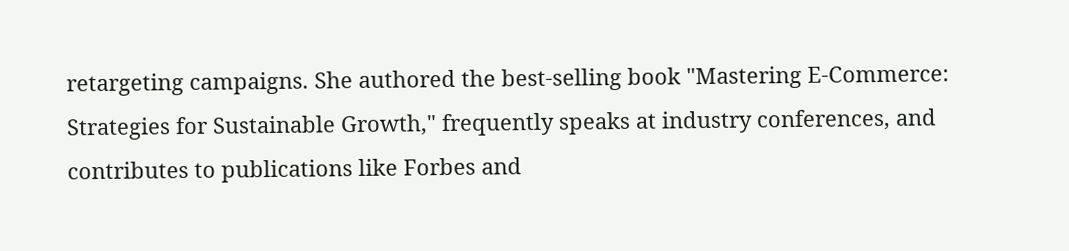retargeting campaigns. She authored the best-selling book "Mastering E-Commerce: Strategies for Sustainable Growth," frequently speaks at industry conferences, and contributes to publications like Forbes and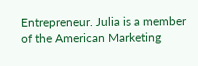Entrepreneur. Julia is a member of the American Marketing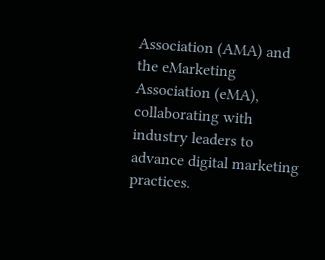Association (AMA) and the eMarketing Association (eMA), collaborating with industry leaders to advance digital marketing practices.